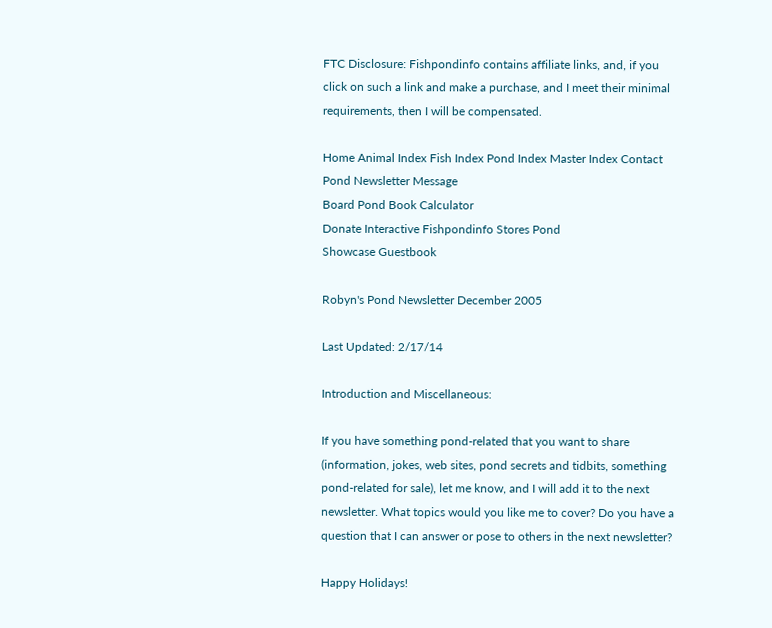FTC Disclosure: Fishpondinfo contains affiliate links, and, if you click on such a link and make a purchase, and I meet their minimal requirements, then I will be compensated.

Home Animal Index Fish Index Pond Index Master Index Contact
Pond Newsletter Message
Board Pond Book Calculator
Donate Interactive Fishpondinfo Stores Pond
Showcase Guestbook

Robyn's Pond Newsletter December 2005

Last Updated: 2/17/14

Introduction and Miscellaneous:

If you have something pond-related that you want to share (information, jokes, web sites, pond secrets and tidbits, something pond-related for sale), let me know, and I will add it to the next newsletter. What topics would you like me to cover? Do you have a question that I can answer or pose to others in the next newsletter?

Happy Holidays!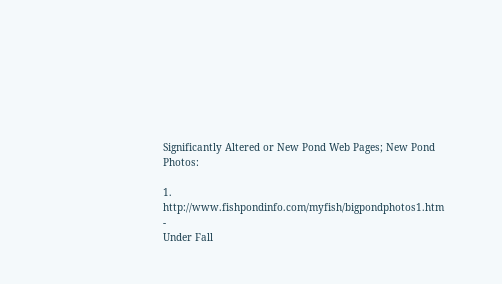Significantly Altered or New Pond Web Pages; New Pond Photos:

1. http://www.fishpondinfo.com/myfish/bigpondphotos1.htm -
Under Fall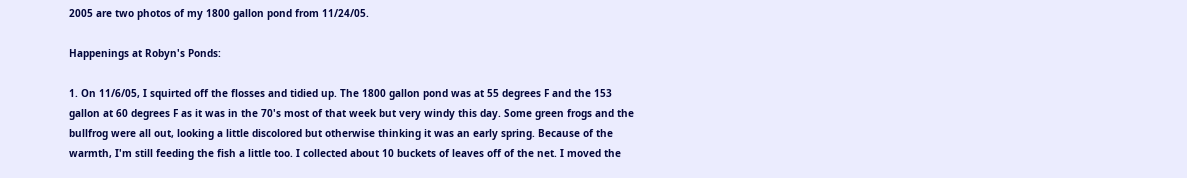2005 are two photos of my 1800 gallon pond from 11/24/05.

Happenings at Robyn's Ponds:

1. On 11/6/05, I squirted off the flosses and tidied up. The 1800 gallon pond was at 55 degrees F and the 153 gallon at 60 degrees F as it was in the 70's most of that week but very windy this day. Some green frogs and the bullfrog were all out, looking a little discolored but otherwise thinking it was an early spring. Because of the warmth, I'm still feeding the fish a little too. I collected about 10 buckets of leaves off of the net. I moved the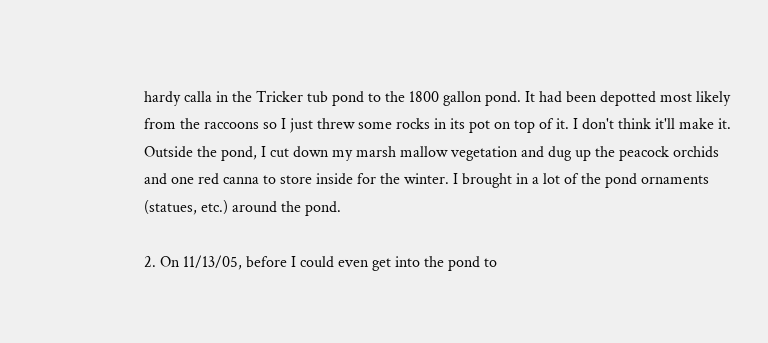hardy calla in the Tricker tub pond to the 1800 gallon pond. It had been depotted most likely from the raccoons so I just threw some rocks in its pot on top of it. I don't think it'll make it. Outside the pond, I cut down my marsh mallow vegetation and dug up the peacock orchids and one red canna to store inside for the winter. I brought in a lot of the pond ornaments (statues, etc.) around the pond.

2. On 11/13/05, before I could even get into the pond to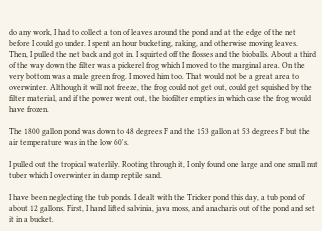do any work, I had to collect a ton of leaves around the pond and at the edge of the net before I could go under. I spent an hour bucketing, raking, and otherwise moving leaves. Then, I pulled the net back and got in. I squirted off the flosses and the bioballs. About a third of the way down the filter was a pickerel frog which I moved to the marginal area. On the very bottom was a male green frog. I moved him too. That would not be a great area to overwinter. Although it will not freeze, the frog could not get out, could get squished by the filter material, and if the power went out, the biofilter empties in which case the frog would have frozen.

The 1800 gallon pond was down to 48 degrees F and the 153 gallon at 53 degrees F but the air temperature was in the low 60's.

I pulled out the tropical waterlily. Rooting through it, I only found one large and one small nut tuber which I overwinter in damp reptile sand.

I have been neglecting the tub ponds. I dealt with the Tricker pond this day, a tub pond of about 12 gallons. First, I hand lifted salvinia, java moss, and anacharis out of the pond and set it in a bucket.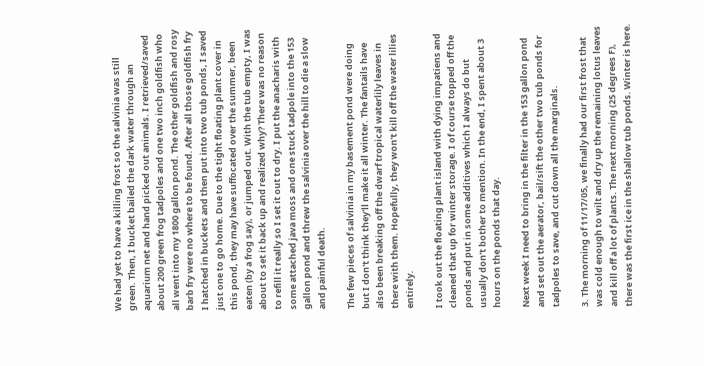We had yet to have a killing frost so the salvinia was still green. Then, I bucket bailed the dark water through an aquarium net and hand picked out animals. I retrieved/saved about 200 green frog tadpoles and one two inch goldfish who all went into my 1800 gallon pond. The other goldfish and rosy barb fry were no where to be found. After all those goldfish fry I hatched in buckets and then put into two tub ponds, I saved just one to go home. Due to the tight floating plant cover in this pond, they may have suffocated over the summer, been eaten (by a frog say), or jumped out. With the tub empty, I was about to set it back up and realized why? There was no reason to refill it really so I set it out to dry. I put the anacharis with some attached java moss and one stuck tadpole into the 153 gallon pond and threw the salvinia over the hill to die a slow and painful death.

The few pieces of salvinia in my basement pond were doing but I don't think they'll make it all winter. The fantails have also been breaking off the dwarf tropical waterlily leaves in there with them. Hopefully, they won't kill off the water lilies entirely.

I took out the floating plant island with dying impatiens and cleaned that up for winter storage. I of course topped off the ponds and put in some additives which I always do but usually don't bother to mention. In the end, I spent about 3 hours on the ponds that day.

Next week I need to bring in the filter in the 153 gallon pond and set out the aerator, bail/sift the other two tub ponds for tadpoles to save, and cut down all the marginals.

3. The morning of 11/17/05, we finally had our first frost that was cold enough to wilt and dry up the remaining lotus leaves and kill off a lot of plants. The next morning (25 degrees F), there was the first ice in the shallow tub ponds. Winter is here.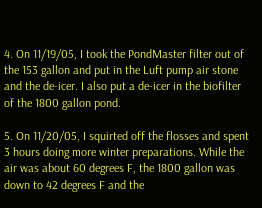4. On 11/19/05, I took the PondMaster filter out of the 153 gallon and put in the Luft pump air stone and the de-icer. I also put a de-icer in the biofilter of the 1800 gallon pond.

5. On 11/20/05, I squirted off the flosses and spent 3 hours doing more winter preparations. While the air was about 60 degrees F, the 1800 gallon was down to 42 degrees F and the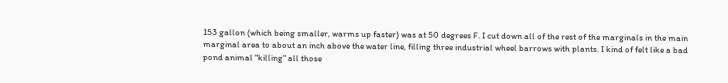153 gallon (which being smaller, warms up faster) was at 50 degrees F. I cut down all of the rest of the marginals in the main marginal area to about an inch above the water line, filling three industrial wheel barrows with plants. I kind of felt like a bad pond animal "killing" all those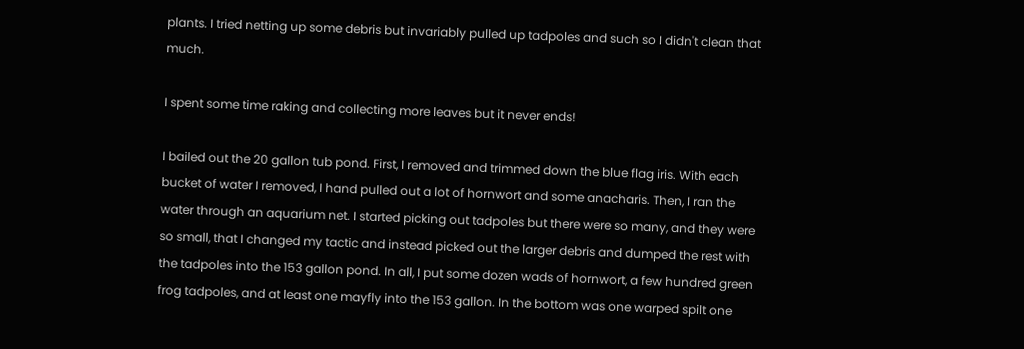plants. I tried netting up some debris but invariably pulled up tadpoles and such so I didn't clean that much.

I spent some time raking and collecting more leaves but it never ends!

I bailed out the 20 gallon tub pond. First, I removed and trimmed down the blue flag iris. With each bucket of water I removed, I hand pulled out a lot of hornwort and some anacharis. Then, I ran the water through an aquarium net. I started picking out tadpoles but there were so many, and they were so small, that I changed my tactic and instead picked out the larger debris and dumped the rest with the tadpoles into the 153 gallon pond. In all, I put some dozen wads of hornwort, a few hundred green frog tadpoles, and at least one mayfly into the 153 gallon. In the bottom was one warped spilt one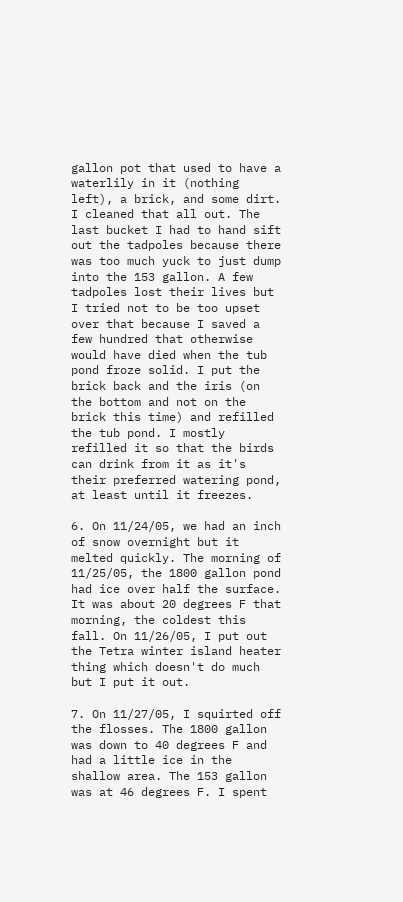gallon pot that used to have a waterlily in it (nothing left), a brick, and some dirt. I cleaned that all out. The last bucket I had to hand sift out the tadpoles because there was too much yuck to just dump into the 153 gallon. A few tadpoles lost their lives but I tried not to be too upset over that because I saved a few hundred that otherwise would have died when the tub pond froze solid. I put the brick back and the iris (on the bottom and not on the brick this time) and refilled the tub pond. I mostly refilled it so that the birds can drink from it as it's their preferred watering pond, at least until it freezes.

6. On 11/24/05, we had an inch of snow overnight but it melted quickly. The morning of 11/25/05, the 1800 gallon pond had ice over half the surface. It was about 20 degrees F that morning, the coldest this fall. On 11/26/05, I put out the Tetra winter island heater thing which doesn't do much but I put it out.

7. On 11/27/05, I squirted off the flosses. The 1800 gallon was down to 40 degrees F and had a little ice in the shallow area. The 153 gallon was at 46 degrees F. I spent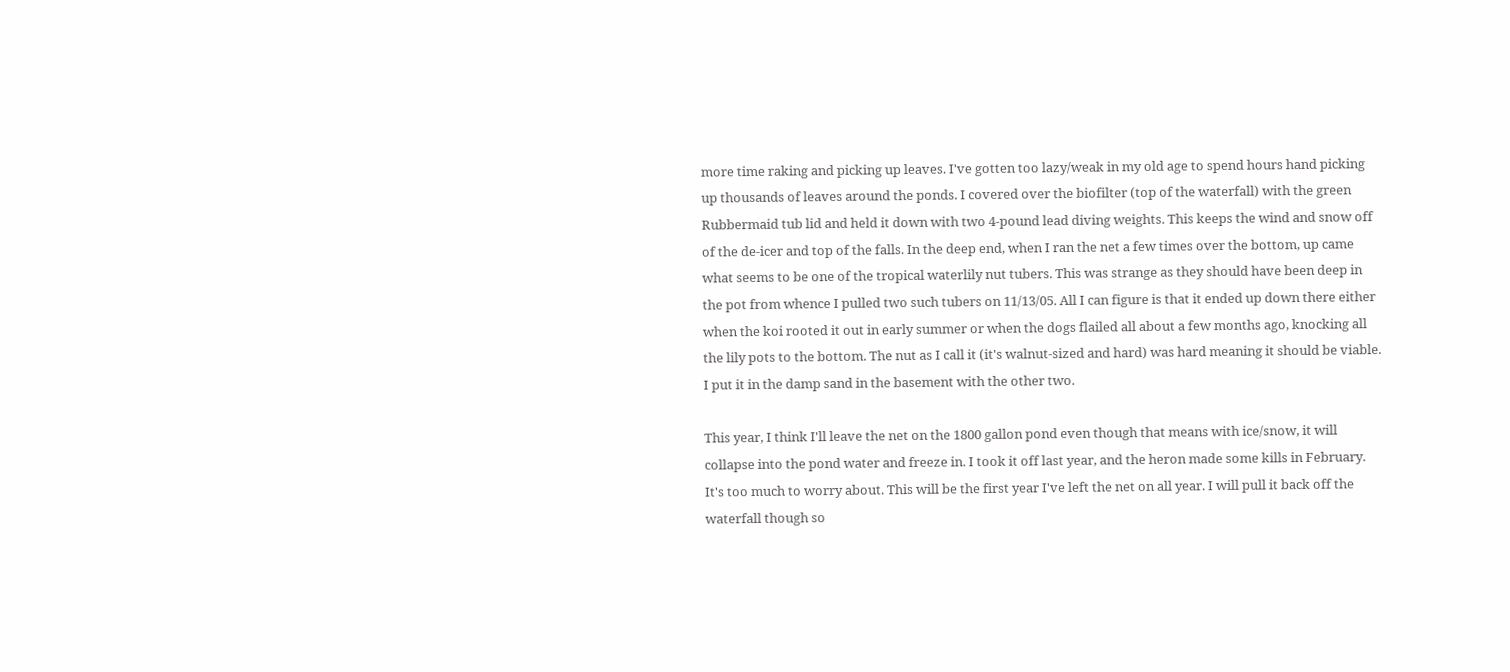more time raking and picking up leaves. I've gotten too lazy/weak in my old age to spend hours hand picking up thousands of leaves around the ponds. I covered over the biofilter (top of the waterfall) with the green Rubbermaid tub lid and held it down with two 4-pound lead diving weights. This keeps the wind and snow off of the de-icer and top of the falls. In the deep end, when I ran the net a few times over the bottom, up came what seems to be one of the tropical waterlily nut tubers. This was strange as they should have been deep in the pot from whence I pulled two such tubers on 11/13/05. All I can figure is that it ended up down there either when the koi rooted it out in early summer or when the dogs flailed all about a few months ago, knocking all the lily pots to the bottom. The nut as I call it (it's walnut-sized and hard) was hard meaning it should be viable. I put it in the damp sand in the basement with the other two.

This year, I think I'll leave the net on the 1800 gallon pond even though that means with ice/snow, it will collapse into the pond water and freeze in. I took it off last year, and the heron made some kills in February. It's too much to worry about. This will be the first year I've left the net on all year. I will pull it back off the waterfall though so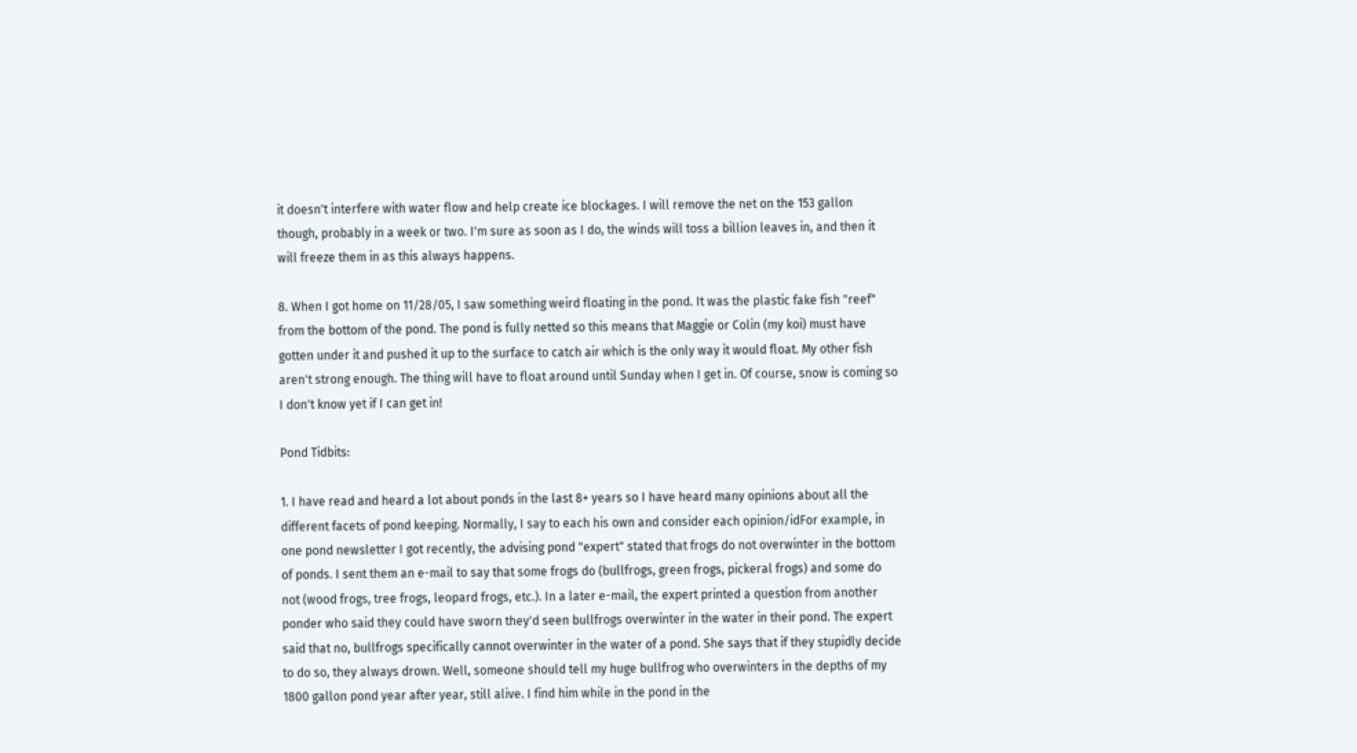it doesn't interfere with water flow and help create ice blockages. I will remove the net on the 153 gallon though, probably in a week or two. I'm sure as soon as I do, the winds will toss a billion leaves in, and then it will freeze them in as this always happens.

8. When I got home on 11/28/05, I saw something weird floating in the pond. It was the plastic fake fish "reef" from the bottom of the pond. The pond is fully netted so this means that Maggie or Colin (my koi) must have gotten under it and pushed it up to the surface to catch air which is the only way it would float. My other fish aren't strong enough. The thing will have to float around until Sunday when I get in. Of course, snow is coming so I don't know yet if I can get in!

Pond Tidbits:

1. I have read and heard a lot about ponds in the last 8+ years so I have heard many opinions about all the different facets of pond keeping. Normally, I say to each his own and consider each opinion/idFor example, in one pond newsletter I got recently, the advising pond "expert" stated that frogs do not overwinter in the bottom of ponds. I sent them an e-mail to say that some frogs do (bullfrogs, green frogs, pickeral frogs) and some do not (wood frogs, tree frogs, leopard frogs, etc.). In a later e-mail, the expert printed a question from another ponder who said they could have sworn they'd seen bullfrogs overwinter in the water in their pond. The expert said that no, bullfrogs specifically cannot overwinter in the water of a pond. She says that if they stupidly decide to do so, they always drown. Well, someone should tell my huge bullfrog who overwinters in the depths of my 1800 gallon pond year after year, still alive. I find him while in the pond in the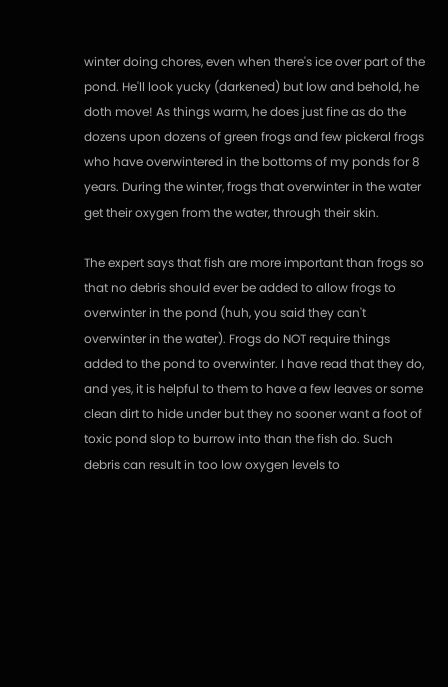winter doing chores, even when there's ice over part of the pond. He'll look yucky (darkened) but low and behold, he doth move! As things warm, he does just fine as do the dozens upon dozens of green frogs and few pickeral frogs who have overwintered in the bottoms of my ponds for 8 years. During the winter, frogs that overwinter in the water get their oxygen from the water, through their skin.

The expert says that fish are more important than frogs so that no debris should ever be added to allow frogs to overwinter in the pond (huh, you said they can't overwinter in the water). Frogs do NOT require things added to the pond to overwinter. I have read that they do, and yes, it is helpful to them to have a few leaves or some clean dirt to hide under but they no sooner want a foot of toxic pond slop to burrow into than the fish do. Such debris can result in too low oxygen levels to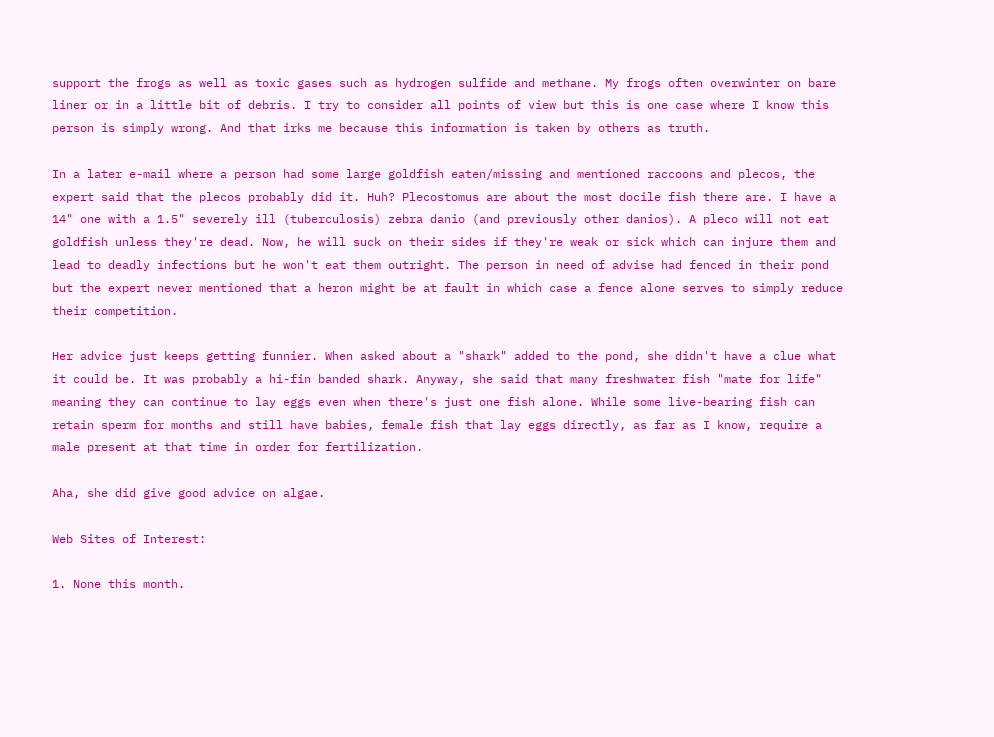support the frogs as well as toxic gases such as hydrogen sulfide and methane. My frogs often overwinter on bare liner or in a little bit of debris. I try to consider all points of view but this is one case where I know this person is simply wrong. And that irks me because this information is taken by others as truth.

In a later e-mail where a person had some large goldfish eaten/missing and mentioned raccoons and plecos, the expert said that the plecos probably did it. Huh? Plecostomus are about the most docile fish there are. I have a 14" one with a 1.5" severely ill (tuberculosis) zebra danio (and previously other danios). A pleco will not eat goldfish unless they're dead. Now, he will suck on their sides if they're weak or sick which can injure them and lead to deadly infections but he won't eat them outright. The person in need of advise had fenced in their pond but the expert never mentioned that a heron might be at fault in which case a fence alone serves to simply reduce their competition.

Her advice just keeps getting funnier. When asked about a "shark" added to the pond, she didn't have a clue what it could be. It was probably a hi-fin banded shark. Anyway, she said that many freshwater fish "mate for life" meaning they can continue to lay eggs even when there's just one fish alone. While some live-bearing fish can retain sperm for months and still have babies, female fish that lay eggs directly, as far as I know, require a male present at that time in order for fertilization.

Aha, she did give good advice on algae.

Web Sites of Interest:

1. None this month.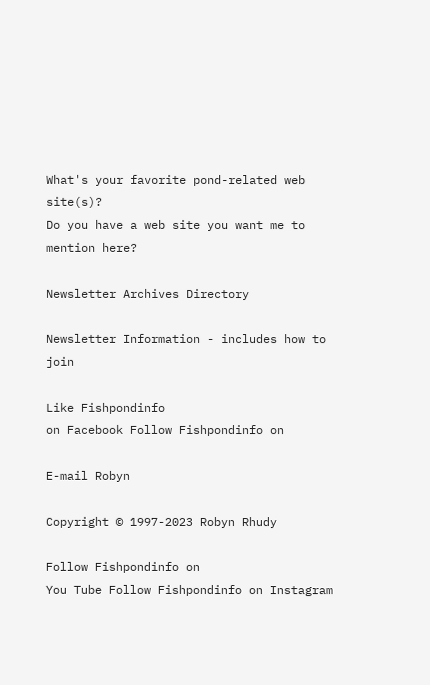What's your favorite pond-related web site(s)?
Do you have a web site you want me to mention here?

Newsletter Archives Directory

Newsletter Information - includes how to join

Like Fishpondinfo
on Facebook Follow Fishpondinfo on

E-mail Robyn

Copyright © 1997-2023 Robyn Rhudy

Follow Fishpondinfo on
You Tube Follow Fishpondinfo on Instagram